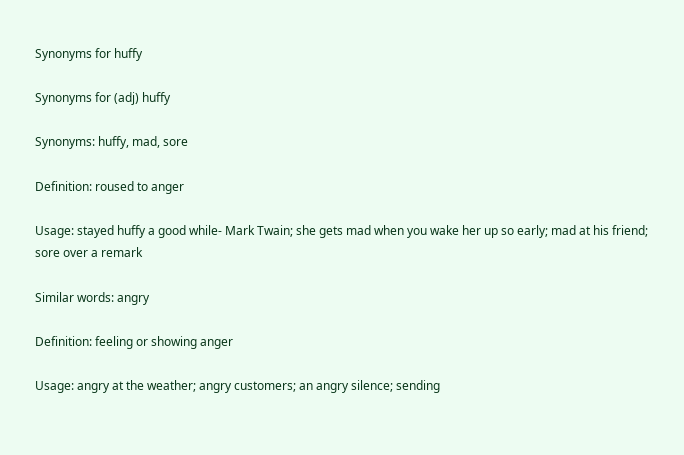Synonyms for huffy

Synonyms for (adj) huffy

Synonyms: huffy, mad, sore

Definition: roused to anger

Usage: stayed huffy a good while- Mark Twain; she gets mad when you wake her up so early; mad at his friend; sore over a remark

Similar words: angry

Definition: feeling or showing anger

Usage: angry at the weather; angry customers; an angry silence; sending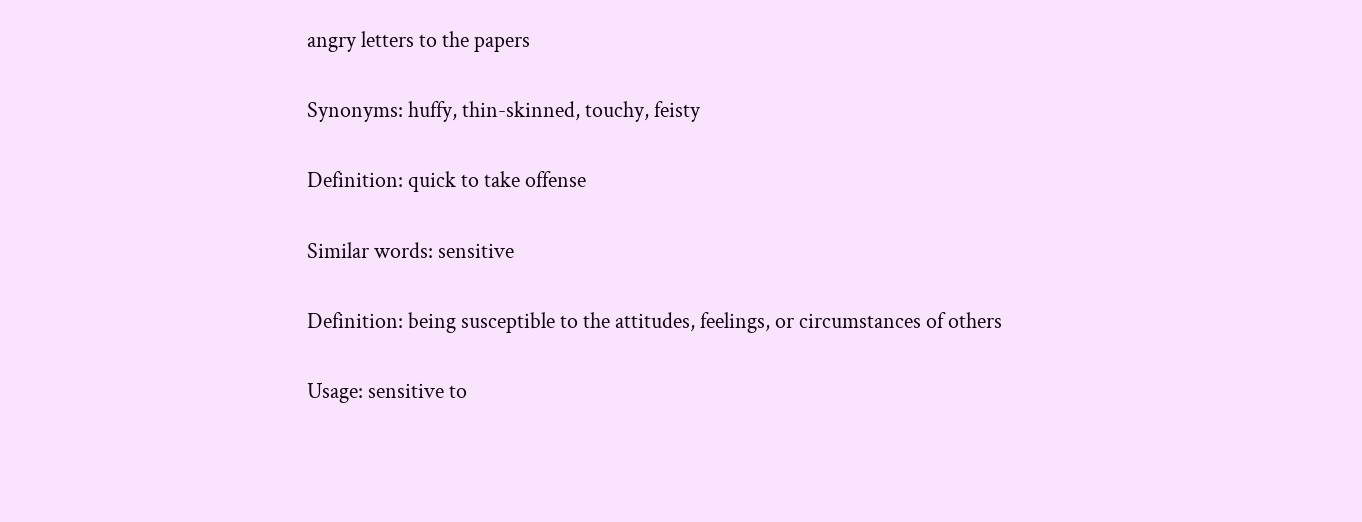angry letters to the papers

Synonyms: huffy, thin-skinned, touchy, feisty

Definition: quick to take offense

Similar words: sensitive

Definition: being susceptible to the attitudes, feelings, or circumstances of others

Usage: sensitive to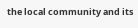the local community and its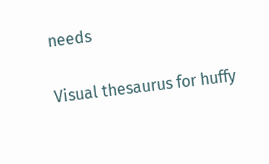needs

Visual thesaurus for huffy